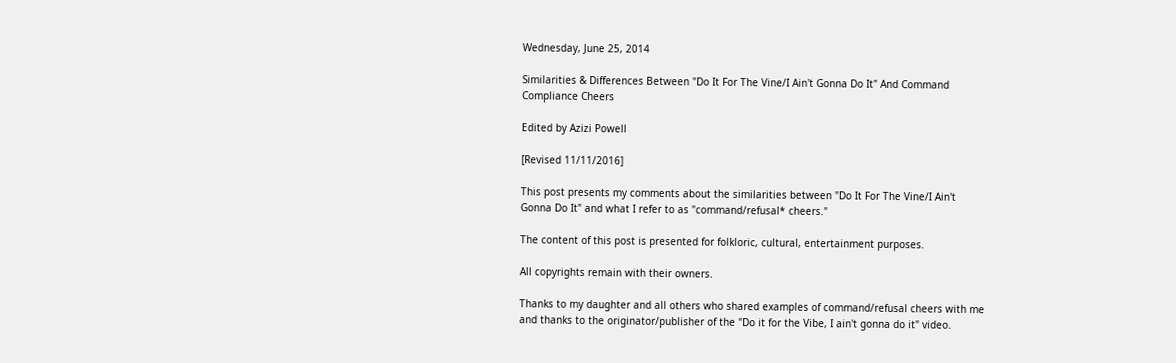Wednesday, June 25, 2014

Similarities & Differences Between "Do It For The Vine/I Ain't Gonna Do It" And Command Compliance Cheers

Edited by Azizi Powell

[Revised 11/11/2016]

This post presents my comments about the similarities between "Do It For The Vine/I Ain't Gonna Do It" and what I refer to as "command/refusal* cheers."

The content of this post is presented for folkloric, cultural, entertainment purposes.

All copyrights remain with their owners.

Thanks to my daughter and all others who shared examples of command/refusal cheers with me and thanks to the originator/publisher of the "Do it for the Vibe, I ain't gonna do it" video.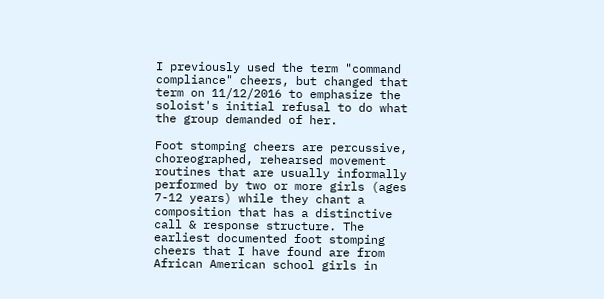I previously used the term "command compliance" cheers, but changed that term on 11/12/2016 to emphasize the soloist's initial refusal to do what the group demanded of her.

Foot stomping cheers are percussive, choreographed, rehearsed movement routines that are usually informally performed by two or more girls (ages 7-12 years) while they chant a composition that has a distinctive call & response structure. The earliest documented foot stomping cheers that I have found are from African American school girls in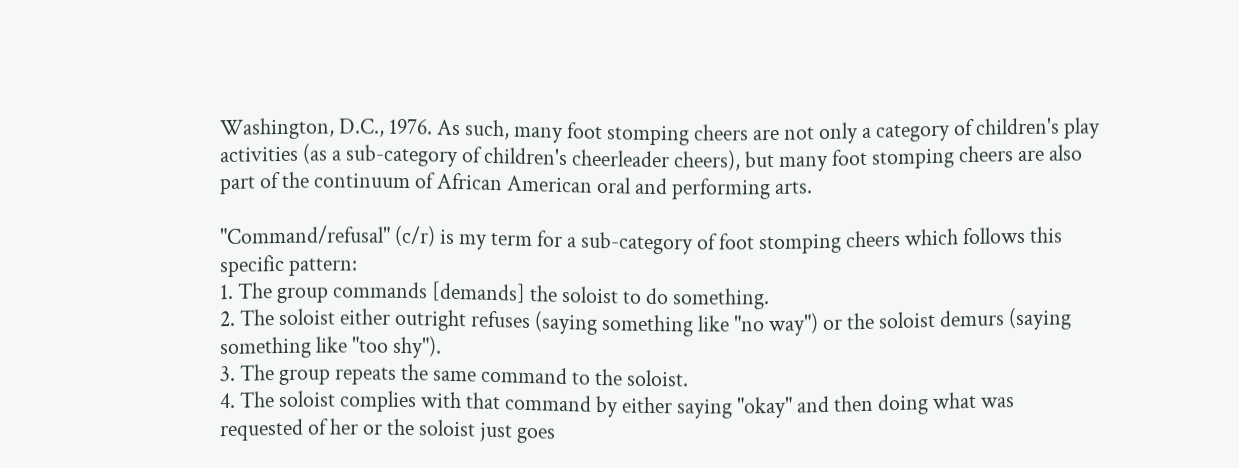Washington, D.C., 1976. As such, many foot stomping cheers are not only a category of children's play activities (as a sub-category of children's cheerleader cheers), but many foot stomping cheers are also part of the continuum of African American oral and performing arts.

"Command/refusal" (c/r) is my term for a sub-category of foot stomping cheers which follows this specific pattern:
1. The group commands [demands] the soloist to do something.
2. The soloist either outright refuses (saying something like "no way") or the soloist demurs (saying something like "too shy").
3. The group repeats the same command to the soloist.
4. The soloist complies with that command by either saying "okay" and then doing what was requested of her or the soloist just goes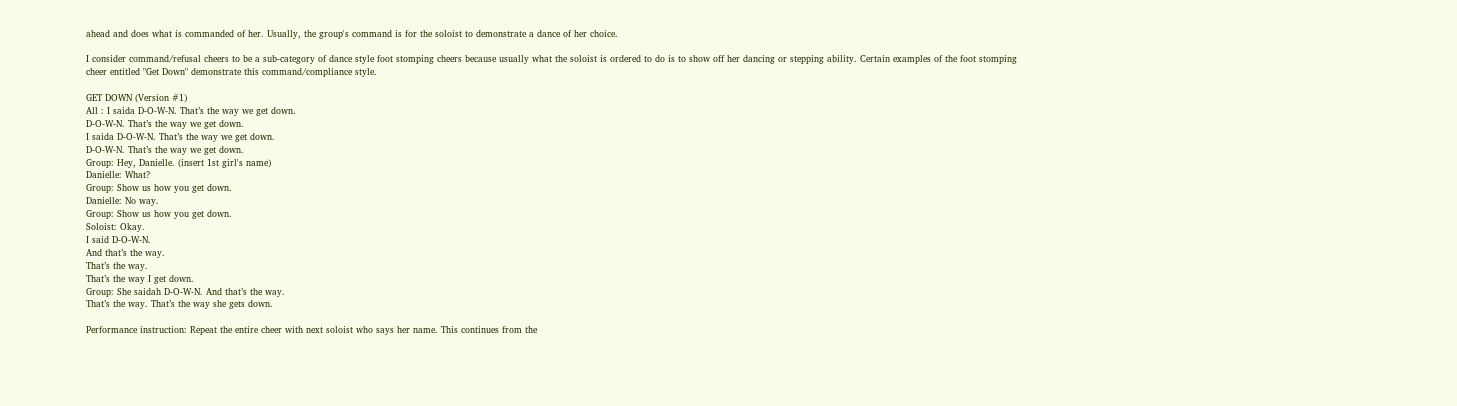ahead and does what is commanded of her. Usually, the group's command is for the soloist to demonstrate a dance of her choice.

I consider command/refusal cheers to be a sub-category of dance style foot stomping cheers because usually what the soloist is ordered to do is to show off her dancing or stepping ability. Certain examples of the foot stomping cheer entitled "Get Down" demonstrate this command/compliance style.

GET DOWN (Version #1)
All : I saida D-O-W-N. That’s the way we get down.
D-O-W-N. That’s the way we get down.
I saida D-O-W-N. That’s the way we get down.
D-O-W-N. That’s the way we get down.
Group: Hey, Danielle. (insert 1st girl's name)
Danielle: What?
Group: Show us how you get down.
Danielle: No way.
Group: Show us how you get down.
Soloist: Okay.
I said D-O-W-N.
And that’s the way.
That’s the way.
That’s the way I get down.
Group: She saidah D-O-W-N. And that’s the way.
That’s the way. That’s the way she gets down.

Performance instruction: Repeat the entire cheer with next soloist who says her name. This continues from the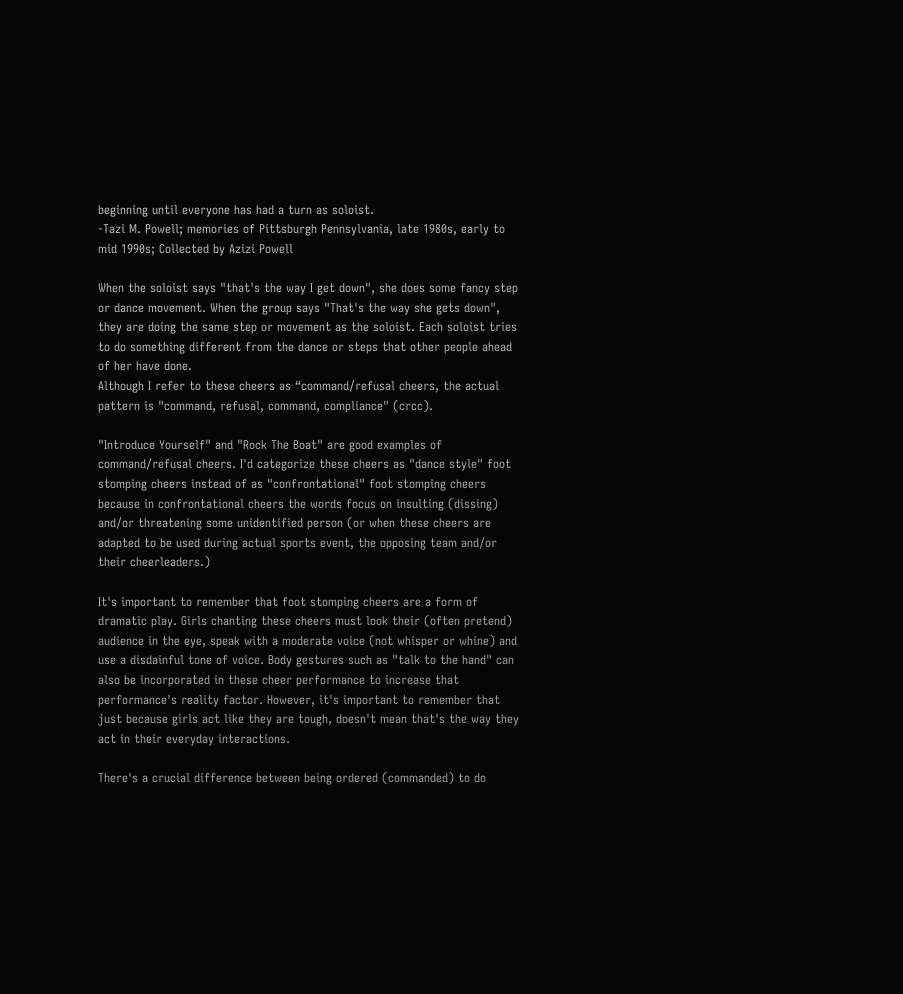beginning until everyone has had a turn as soloist.
-Tazi M. Powell; memories of Pittsburgh Pennsylvania, late 1980s, early to mid 1990s; Collected by Azizi Powell

When the soloist says "that's the way I get down", she does some fancy step or dance movement. When the group says "That's the way she gets down", they are doing the same step or movement as the soloist. Each soloist tries to do something different from the dance or steps that other people ahead of her have done.
Although I refer to these cheers as “command/refusal cheers, the actual pattern is "command, refusal, command, compliance" (crcc).

"Introduce Yourself" and "Rock The Boat" are good examples of command/refusal cheers. I'd categorize these cheers as "dance style" foot stomping cheers instead of as "confrontational" foot stomping cheers because in confrontational cheers the words focus on insulting (dissing) and/or threatening some unidentified person (or when these cheers are adapted to be used during actual sports event, the opposing team and/or their cheerleaders.)

It's important to remember that foot stomping cheers are a form of dramatic play. Girls chanting these cheers must look their (often pretend) audience in the eye, speak with a moderate voice (not whisper or whine) and use a disdainful tone of voice. Body gestures such as "talk to the hand" can also be incorporated in these cheer performance to increase that performance's reality factor. However, it's important to remember that just because girls act like they are tough, doesn't mean that's the way they act in their everyday interactions.

There's a crucial difference between being ordered (commanded) to do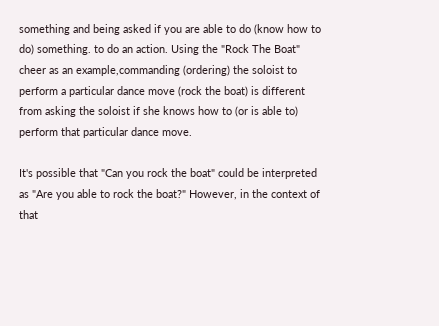something and being asked if you are able to do (know how to do) something. to do an action. Using the "Rock The Boat" cheer as an example,commanding (ordering) the soloist to perform a particular dance move (rock the boat) is different from asking the soloist if she knows how to (or is able to) perform that particular dance move.

It's possible that "Can you rock the boat" could be interpreted as "Are you able to rock the boat?" However, in the context of that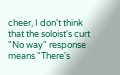cheer, I don't think that the soloist's curt "No way" response means "There's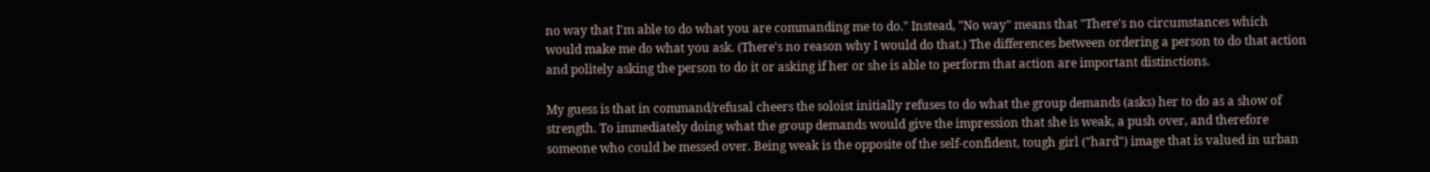no way that I'm able to do what you are commanding me to do." Instead, "No way" means that "There's no circumstances which would make me do what you ask. (There's no reason why I would do that.) The differences between ordering a person to do that action and politely asking the person to do it or asking if her or she is able to perform that action are important distinctions.

My guess is that in command/refusal cheers the soloist initially refuses to do what the group demands (asks) her to do as a show of strength. To immediately doing what the group demands would give the impression that she is weak, a push over, and therefore someone who could be messed over. Being weak is the opposite of the self-confident, tough girl ("hard") image that is valued in urban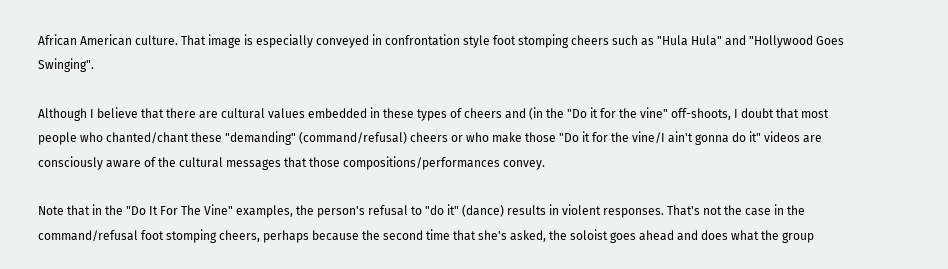African American culture. That image is especially conveyed in confrontation style foot stomping cheers such as "Hula Hula" and "Hollywood Goes Swinging".

Although I believe that there are cultural values embedded in these types of cheers and (in the "Do it for the vine" off-shoots, I doubt that most people who chanted/chant these "demanding" (command/refusal) cheers or who make those "Do it for the vine/I ain't gonna do it" videos are consciously aware of the cultural messages that those compositions/performances convey.

Note that in the "Do It For The Vine" examples, the person's refusal to "do it" (dance) results in violent responses. That's not the case in the command/refusal foot stomping cheers, perhaps because the second time that she's asked, the soloist goes ahead and does what the group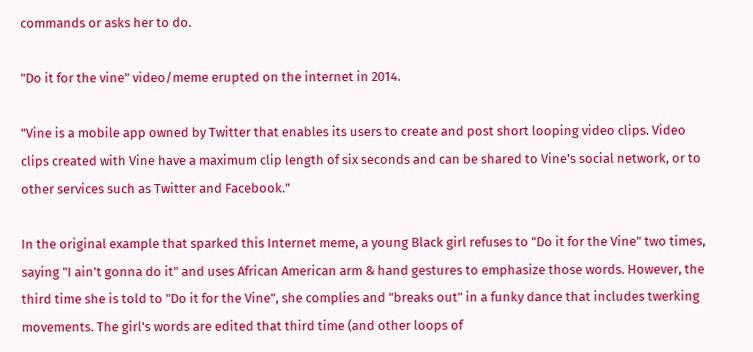commands or asks her to do.

"Do it for the vine" video/meme erupted on the internet in 2014.

"Vine is a mobile app owned by Twitter that enables its users to create and post short looping video clips. Video clips created with Vine have a maximum clip length of six seconds and can be shared to Vine's social network, or to other services such as Twitter and Facebook."

In the original example that sparked this Internet meme, a young Black girl refuses to "Do it for the Vine" two times, saying "I ain't gonna do it" and uses African American arm & hand gestures to emphasize those words. However, the third time she is told to "Do it for the Vine", she complies and "breaks out" in a funky dance that includes twerking movements. The girl's words are edited that third time (and other loops of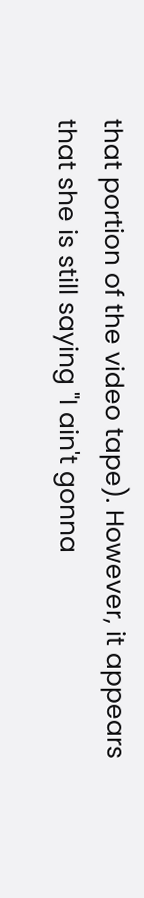that portion of the video tape). However, it appears that she is still saying "I ain't gonna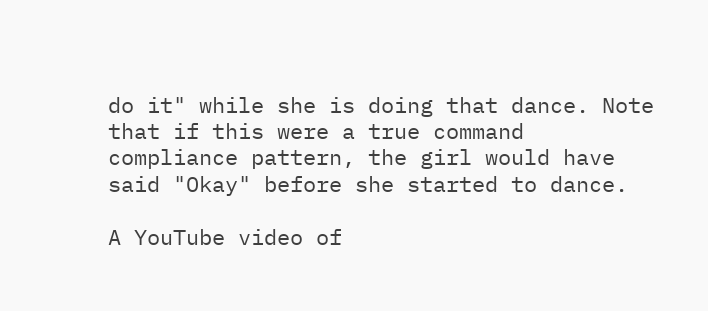do it" while she is doing that dance. Note that if this were a true command compliance pattern, the girl would have said "Okay" before she started to dance.

A YouTube video of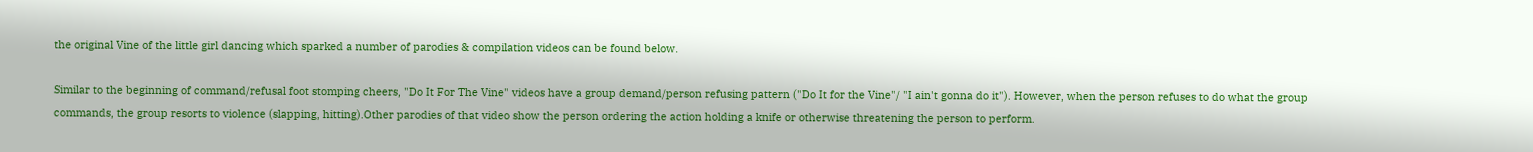the original Vine of the little girl dancing which sparked a number of parodies & compilation videos can be found below.

Similar to the beginning of command/refusal foot stomping cheers, "Do It For The Vine" videos have a group demand/person refusing pattern ("Do It for the Vine"/ "I ain't gonna do it"). However, when the person refuses to do what the group commands, the group resorts to violence (slapping, hitting).Other parodies of that video show the person ordering the action holding a knife or otherwise threatening the person to perform.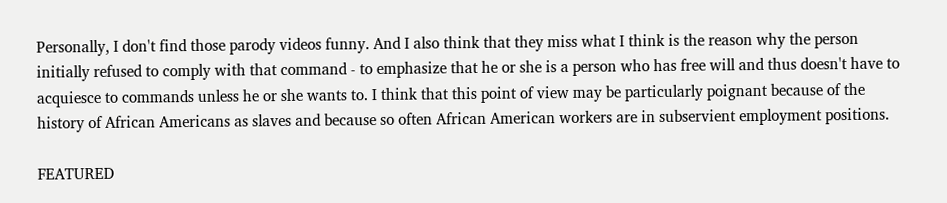Personally, I don't find those parody videos funny. And I also think that they miss what I think is the reason why the person initially refused to comply with that command - to emphasize that he or she is a person who has free will and thus doesn't have to acquiesce to commands unless he or she wants to. I think that this point of view may be particularly poignant because of the history of African Americans as slaves and because so often African American workers are in subservient employment positions.

FEATURED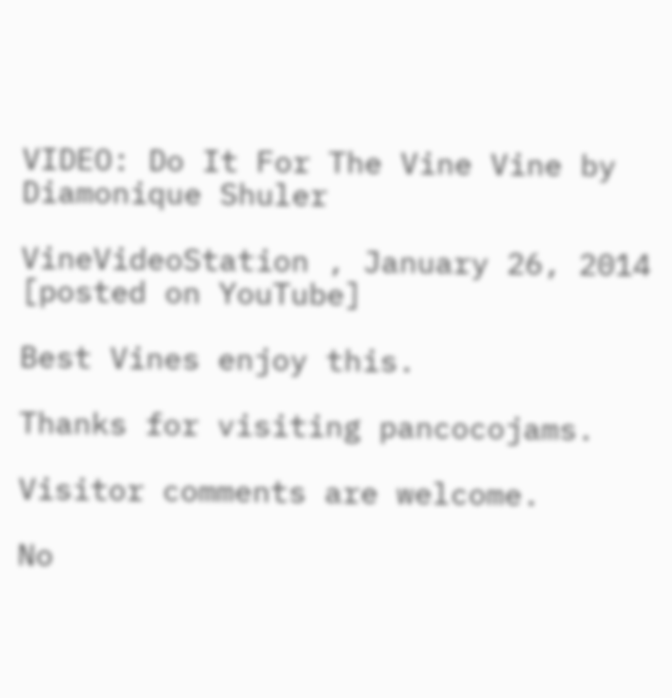VIDEO: Do It For The Vine Vine by Diamonique Shuler

VineVideoStation , January 26, 2014 [posted on YouTube]

Best Vines enjoy this.

Thanks for visiting pancocojams.

Visitor comments are welcome.

No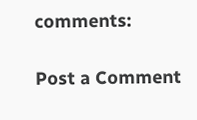comments:

Post a Comment